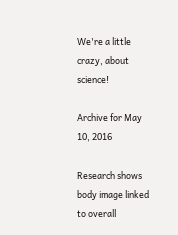We're a little crazy, about science!

Archive for May 10, 2016

Research shows body image linked to overall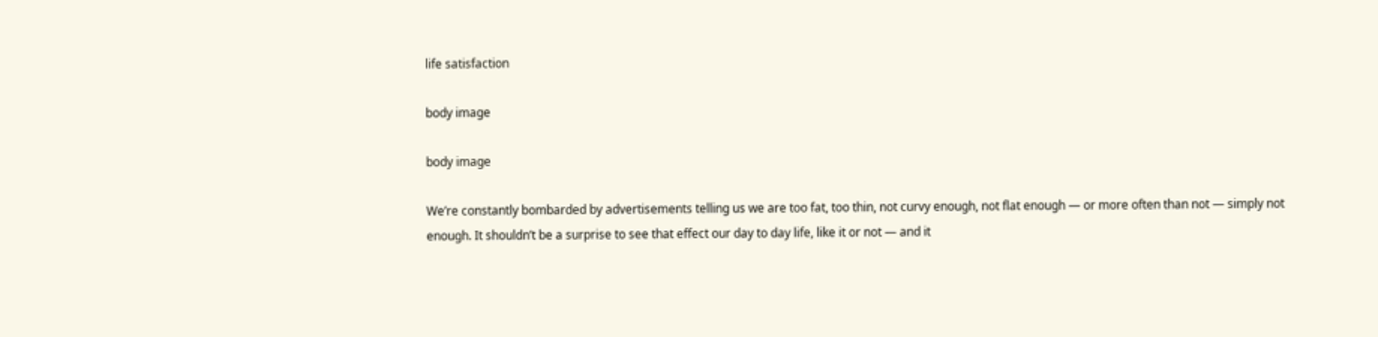life satisfaction

body image

body image

We’re constantly bombarded by advertisements telling us we are too fat, too thin, not curvy enough, not flat enough — or more often than not — simply not enough. It shouldn’t be a surprise to see that effect our day to day life, like it or not — and it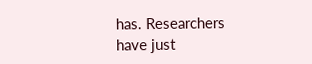has. Researchers have just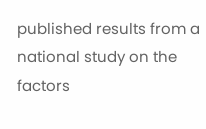published results from a national study on the factors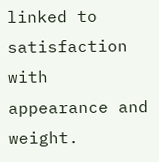linked to satisfaction with appearance and weight.